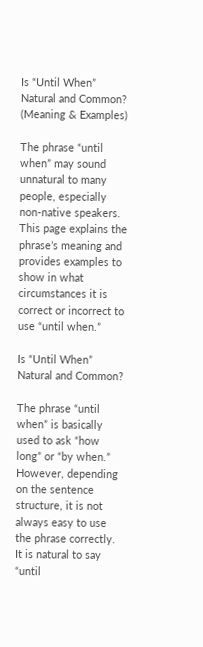Is “Until When” Natural and Common? (Meaning & Examples)

The phrase “until when” may sound unnatural to many people, especially non-native speakers. This page explains the phrase’s meaning and provides examples to show in what circumstances it is correct or incorrect to use “until when.”

Is “Until When” Natural and Common?

The phrase “until when” is basically used to ask “how long” or “by when.” However, depending on the sentence structure, it is not always easy to use the phrase correctly. It is natural to say “until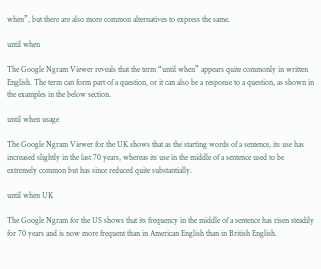when”, but there are also more common alternatives to express the same.

until when

The Google Ngram Viewer reveals that the term “until when” appears quite commonly in written English. The term can form part of a question, or it can also be a response to a question, as shown in the examples in the below section.

until when usage

The Google Ngram Viewer for the UK shows that as the starting words of a sentence, its use has increased slightly in the last 70 years, whereas its use in the middle of a sentence used to be extremely common but has since reduced quite substantially.

until when UK

The Google Ngram for the US shows that its frequency in the middle of a sentence has risen steadily for 70 years and is now more frequent than in American English than in British English.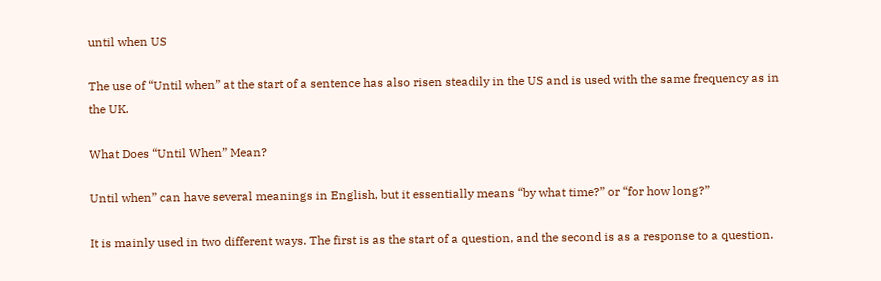until when US

The use of “Until when” at the start of a sentence has also risen steadily in the US and is used with the same frequency as in the UK.

What Does “Until When” Mean?

Until when” can have several meanings in English, but it essentially means “by what time?” or “for how long?”

It is mainly used in two different ways. The first is as the start of a question, and the second is as a response to a question.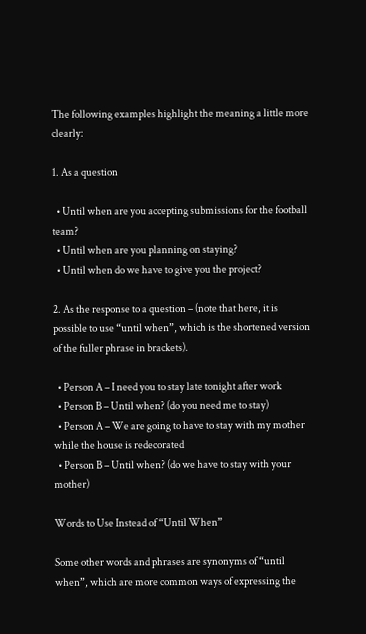The following examples highlight the meaning a little more clearly:

1. As a question

  • Until when are you accepting submissions for the football team?
  • Until when are you planning on staying?
  • Until when do we have to give you the project?

2. As the response to a question – (note that here, it is possible to use “until when”, which is the shortened version of the fuller phrase in brackets).

  • Person A – I need you to stay late tonight after work
  • Person B – Until when? (do you need me to stay)
  • Person A – We are going to have to stay with my mother while the house is redecorated
  • Person B – Until when? (do we have to stay with your mother)

Words to Use Instead of “Until When”

Some other words and phrases are synonyms of “until when”, which are more common ways of expressing the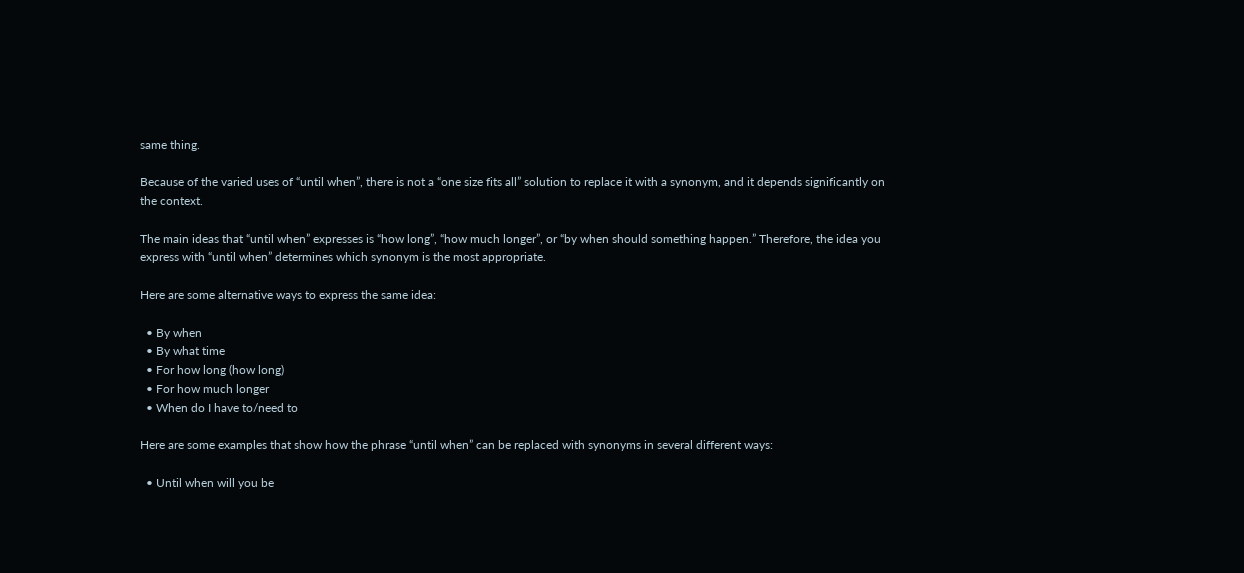same thing.

Because of the varied uses of “until when”, there is not a “one size fits all” solution to replace it with a synonym, and it depends significantly on the context.

The main ideas that “until when” expresses is “how long”, “how much longer”, or “by when should something happen.” Therefore, the idea you express with “until when” determines which synonym is the most appropriate.

Here are some alternative ways to express the same idea:

  • By when
  • By what time
  • For how long (how long)
  • For how much longer
  • When do I have to/need to

Here are some examples that show how the phrase “until when” can be replaced with synonyms in several different ways:

  • Until when will you be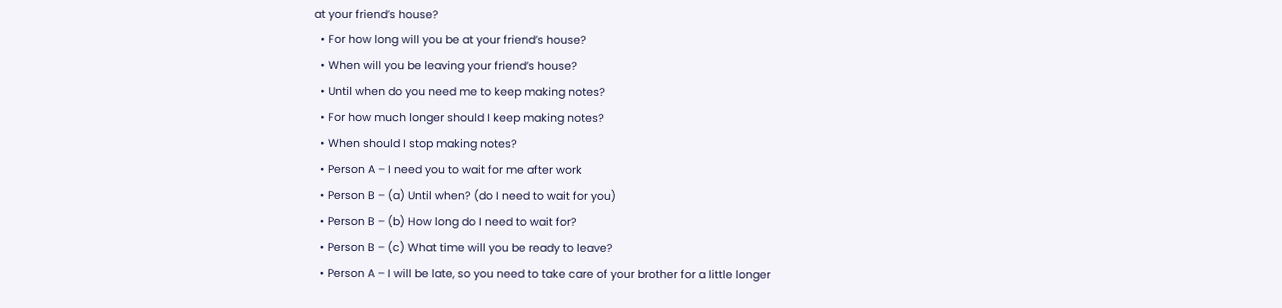at your friend’s house?
  • For how long will you be at your friend’s house?
  • When will you be leaving your friend’s house?
  • Until when do you need me to keep making notes?
  • For how much longer should I keep making notes?
  • When should I stop making notes?
  • Person A – I need you to wait for me after work
  • Person B – (a) Until when? (do I need to wait for you)
  • Person B – (b) How long do I need to wait for?
  • Person B – (c) What time will you be ready to leave?
  • Person A – I will be late, so you need to take care of your brother for a little longer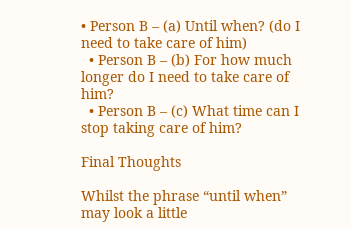• Person B – (a) Until when? (do I need to take care of him)
  • Person B – (b) For how much longer do I need to take care of him?
  • Person B – (c) What time can I stop taking care of him?

Final Thoughts

Whilst the phrase “until when” may look a little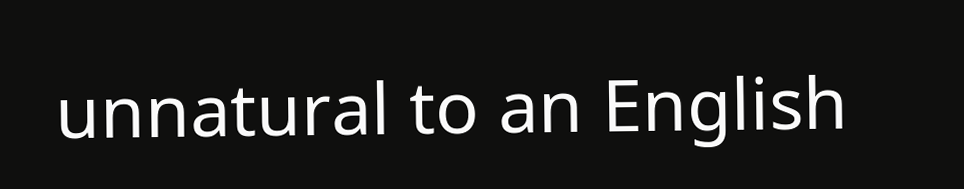unnatural to an English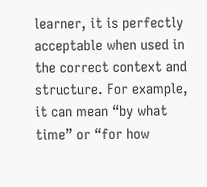learner, it is perfectly acceptable when used in the correct context and structure. For example, it can mean “by what time” or “for how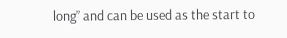long” and can be used as the start to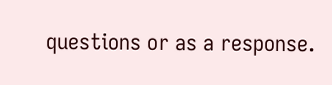questions or as a response.